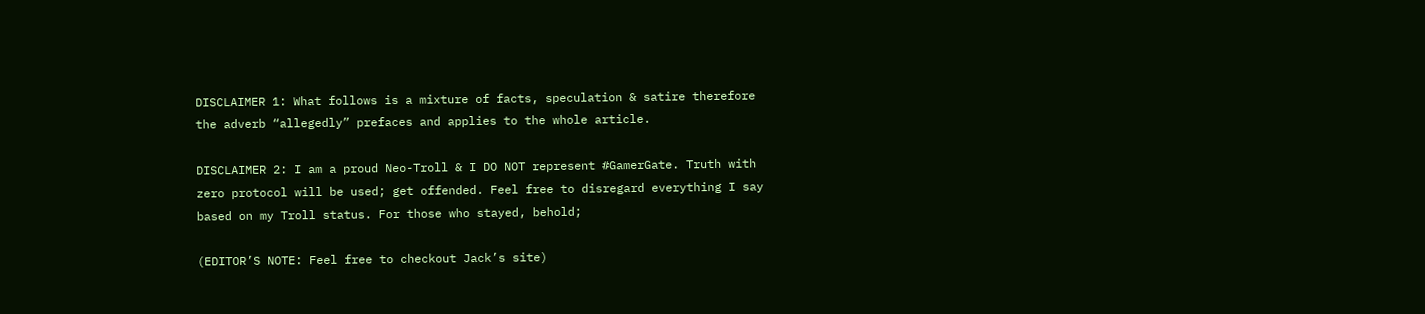DISCLAIMER 1: What follows is a mixture of facts, speculation & satire therefore the adverb “allegedly” prefaces and applies to the whole article.

DISCLAIMER 2: I am a proud Neo-Troll & I DO NOT represent #GamerGate. Truth with zero protocol will be used; get offended. Feel free to disregard everything I say based on my Troll status. For those who stayed, behold;

(EDITOR’S NOTE: Feel free to checkout Jack’s site)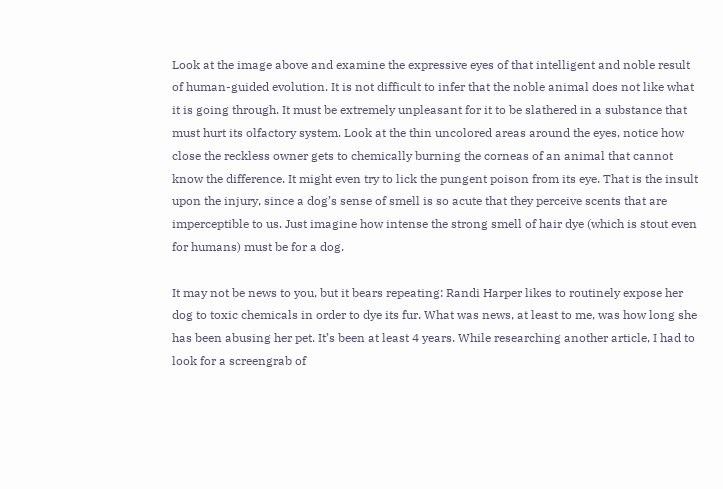Look at the image above and examine the expressive eyes of that intelligent and noble result of human-guided evolution. It is not difficult to infer that the noble animal does not like what it is going through. It must be extremely unpleasant for it to be slathered in a substance that must hurt its olfactory system. Look at the thin uncolored areas around the eyes, notice how close the reckless owner gets to chemically burning the corneas of an animal that cannot know the difference. It might even try to lick the pungent poison from its eye. That is the insult upon the injury, since a dog’s sense of smell is so acute that they perceive scents that are imperceptible to us. Just imagine how intense the strong smell of hair dye (which is stout even for humans) must be for a dog.

It may not be news to you, but it bears repeating: Randi Harper likes to routinely expose her dog to toxic chemicals in order to dye its fur. What was news, at least to me, was how long she has been abusing her pet. It’s been at least 4 years. While researching another article, I had to look for a screengrab of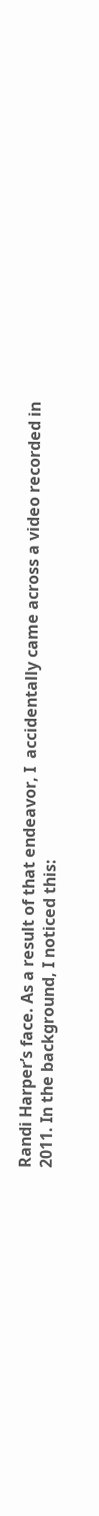Randi Harper’s face. As a result of that endeavor, I  accidentally came across a video recorded in 2011. In the background, I noticed this: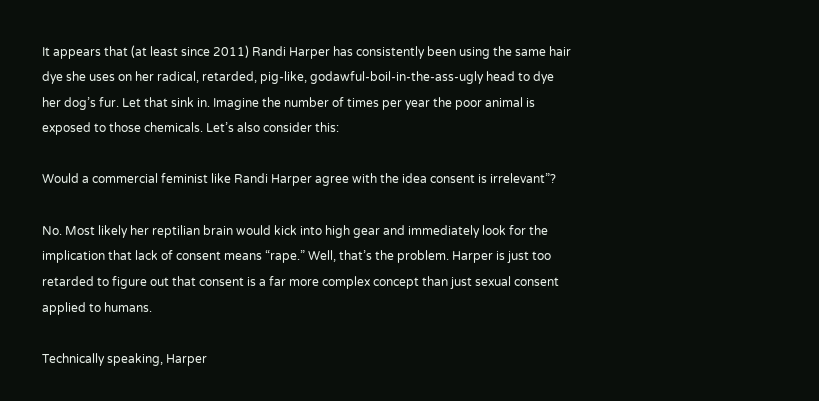It appears that (at least since 2011) Randi Harper has consistently been using the same hair dye she uses on her radical, retarded, pig-like, godawful-boil-in-the-ass-ugly head to dye her dog’s fur. Let that sink in. Imagine the number of times per year the poor animal is exposed to those chemicals. Let’s also consider this:

Would a commercial feminist like Randi Harper agree with the idea consent is irrelevant”?

No. Most likely her reptilian brain would kick into high gear and immediately look for the implication that lack of consent means “rape.” Well, that’s the problem. Harper is just too retarded to figure out that consent is a far more complex concept than just sexual consent applied to humans.

Technically speaking, Harper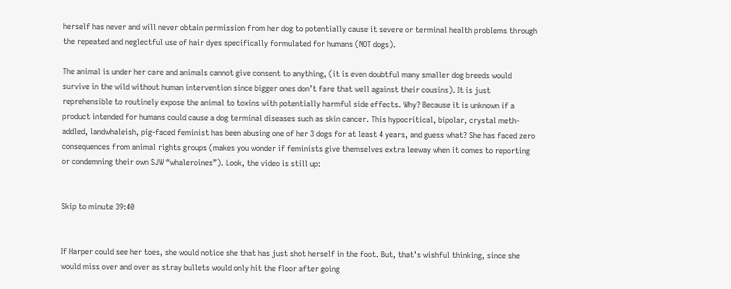herself has never and will never obtain permission from her dog to potentially cause it severe or terminal health problems through the repeated and neglectful use of hair dyes specifically formulated for humans (NOT dogs).

The animal is under her care and animals cannot give consent to anything, (it is even doubtful many smaller dog breeds would survive in the wild without human intervention since bigger ones don’t fare that well against their cousins). It is just reprehensible to routinely expose the animal to toxins with potentially harmful side effects. Why? Because it is unknown if a product intended for humans could cause a dog terminal diseases such as skin cancer. This hypocritical, bipolar, crystal meth-addled, landwhaleish, pig-faced feminist has been abusing one of her 3 dogs for at least 4 years, and guess what? She has faced zero consequences from animal rights groups (makes you wonder if feminists give themselves extra leeway when it comes to reporting or condemning their own SJW “whaleroines”). Look, the video is still up:


Skip to minute 39:40


If Harper could see her toes, she would notice she that has just shot herself in the foot. But, that’s wishful thinking, since she would miss over and over as stray bullets would only hit the floor after going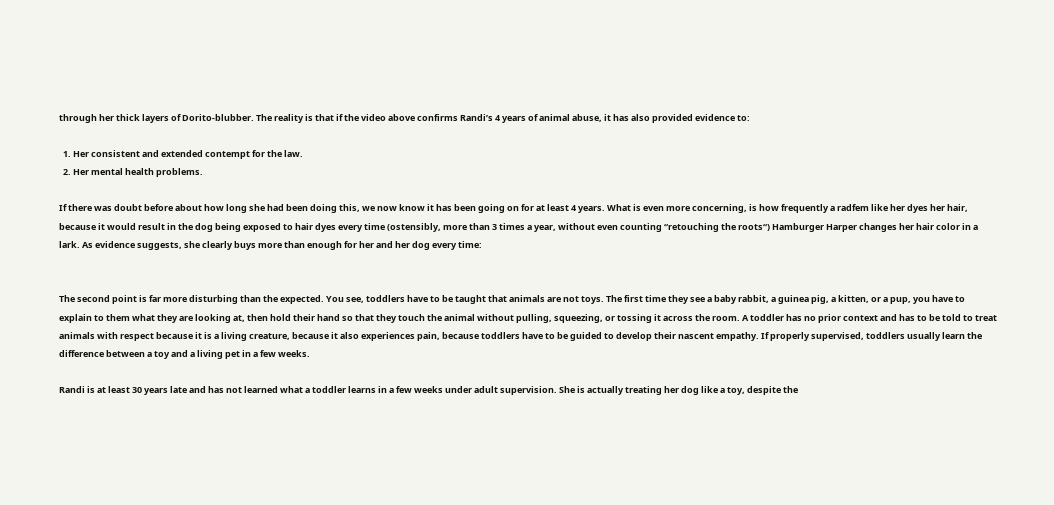through her thick layers of Dorito-blubber. The reality is that if the video above confirms Randi’s 4 years of animal abuse, it has also provided evidence to:

  1. Her consistent and extended contempt for the law.
  2. Her mental health problems.

If there was doubt before about how long she had been doing this, we now know it has been going on for at least 4 years. What is even more concerning, is how frequently a radfem like her dyes her hair, because it would result in the dog being exposed to hair dyes every time (ostensibly, more than 3 times a year, without even counting “retouching the roots“) Hamburger Harper changes her hair color in a lark. As evidence suggests, she clearly buys more than enough for her and her dog every time:


The second point is far more disturbing than the expected. You see, toddlers have to be taught that animals are not toys. The first time they see a baby rabbit, a guinea pig, a kitten, or a pup, you have to explain to them what they are looking at, then hold their hand so that they touch the animal without pulling, squeezing, or tossing it across the room. A toddler has no prior context and has to be told to treat animals with respect because it is a living creature, because it also experiences pain, because toddlers have to be guided to develop their nascent empathy. If properly supervised, toddlers usually learn the difference between a toy and a living pet in a few weeks.

Randi is at least 30 years late and has not learned what a toddler learns in a few weeks under adult supervision. She is actually treating her dog like a toy, despite the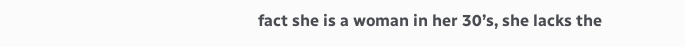fact she is a woman in her 30’s, she lacks the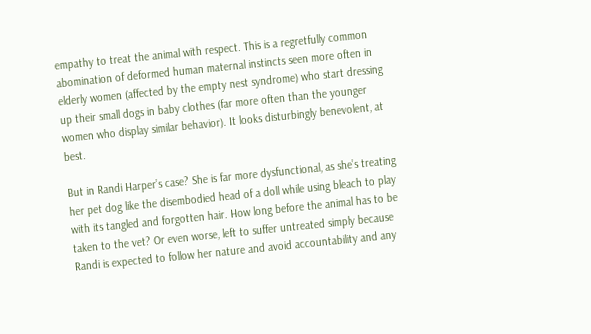empathy to treat the animal with respect. This is a regretfully common abomination of deformed human maternal instincts seen more often in elderly women (affected by the empty nest syndrome) who start dressing up their small dogs in baby clothes (far more often than the younger women who display similar behavior). It looks disturbingly benevolent, at best.

But in Randi Harper’s case? She is far more dysfunctional, as she’s treating her pet dog like the disembodied head of a doll while using bleach to play with its tangled and forgotten hair. How long before the animal has to be taken to the vet? Or even worse, left to suffer untreated simply because Randi is expected to follow her nature and avoid accountability and any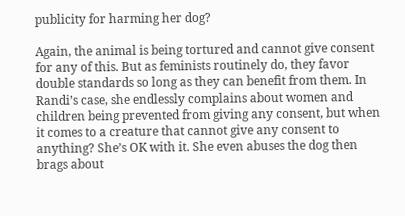publicity for harming her dog?

Again, the animal is being tortured and cannot give consent for any of this. But as feminists routinely do, they favor double standards so long as they can benefit from them. In Randi’s case, she endlessly complains about women and children being prevented from giving any consent, but when it comes to a creature that cannot give any consent to anything? She’s OK with it. She even abuses the dog then brags about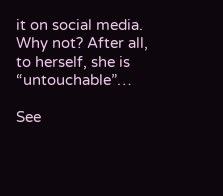it on social media. Why not? After all, to herself, she is “untouchable”…

See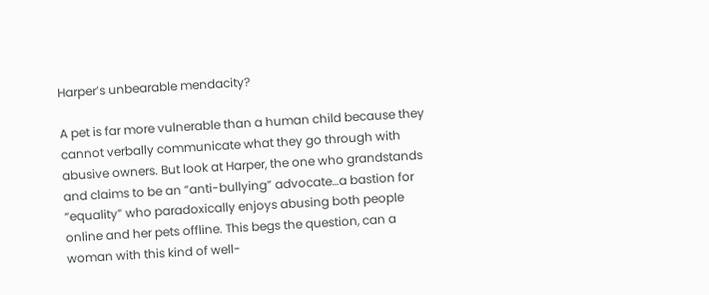Harper’s unbearable mendacity?

A pet is far more vulnerable than a human child because they cannot verbally communicate what they go through with abusive owners. But look at Harper, the one who grandstands and claims to be an “anti-bullying” advocate…a bastion for “equality” who paradoxically enjoys abusing both people online and her pets offline. This begs the question, can a woman with this kind of well-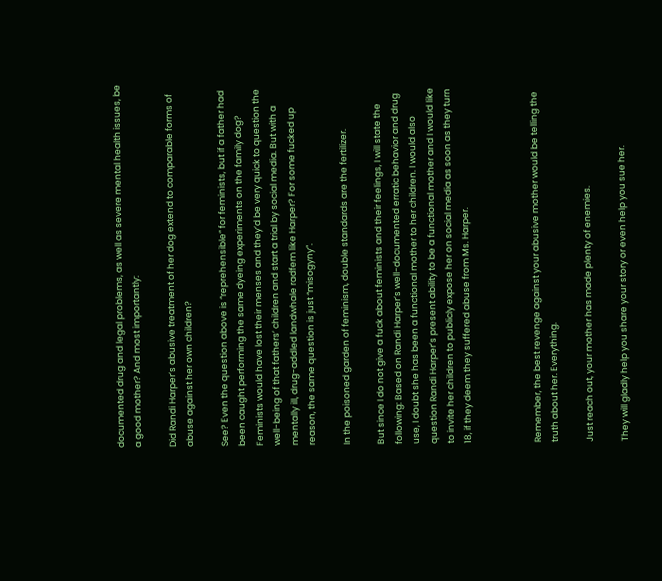documented drug and legal problems, as well as severe mental health issues, be a good mother? And most importantly:

Did Randi Harper’s abusive treatment of her dog extend to comparable forms of abuse against her own children?

See? Even the question above is “reprehensible” for feminists, but if a father had been caught performing the same dyeing experiments on the family dog? Feminists would have lost their menses and they’d be very quick to question the well-being of that fathers’ children and start a trial by social media. But with a mentally ill, drug-addled landwhale radfem like Harper? For some fucked up reason, the same question is just “misogyny”.

In the poisoned garden of feminism, double standards are the fertilizer.

But since I do not give a fuck about feminists and their feelings, I will state the following: Based on Randi Harper’s well-documented erratic behavior and drug use, I doubt she has been a functional mother to her children. I would also question Randi Harper’s present ability to be a functional mother and I would like to invite her children to publicly expose her on social media as soon as they turn 18, if they deem they suffered abuse from Ms. Harper.



Remember, the best revenge against your abusive mother would be telling the truth about her. Everything.

Just reach out, your mother has made plenty of enemies.

They will gladly help you share your story or even help you sue her.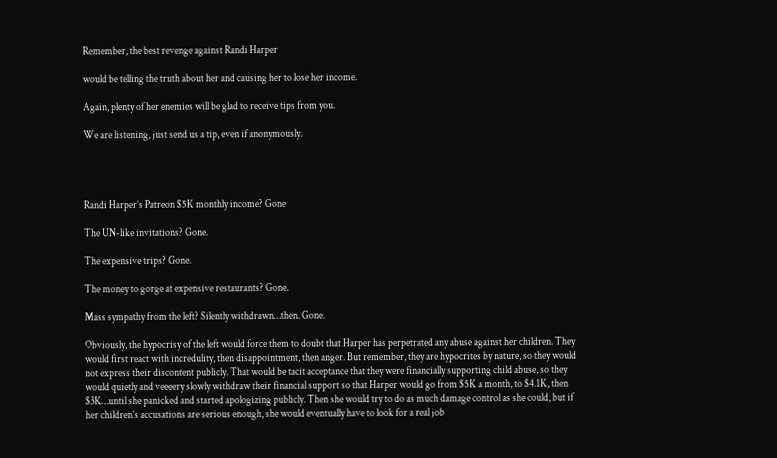Remember, the best revenge against Randi Harper

would be telling the truth about her and causing her to lose her income.

Again, plenty of her enemies will be glad to receive tips from you.

We are listening, just send us a tip, even if anonymously.




Randi Harper’s Patreon $5K monthly income? Gone

The UN-like invitations? Gone.

The expensive trips? Gone.

The money to gorge at expensive restaurants? Gone.

Mass sympathy from the left? Silently withdrawn…then. Gone.

Obviously, the hypocrisy of the left would force them to doubt that Harper has perpetrated any abuse against her children. They would first react with incredulity, then disappointment, then anger. But remember, they are hypocrites by nature, so they would not express their discontent publicly. That would be tacit acceptance that they were financially supporting child abuse, so they would quietly and veeeery slowly withdraw their financial support so that Harper would go from $5K a month, to $4.1K, then $3K…until she panicked and started apologizing publicly. Then she would try to do as much damage control as she could, but if her children’s accusations are serious enough, she would eventually have to look for a real job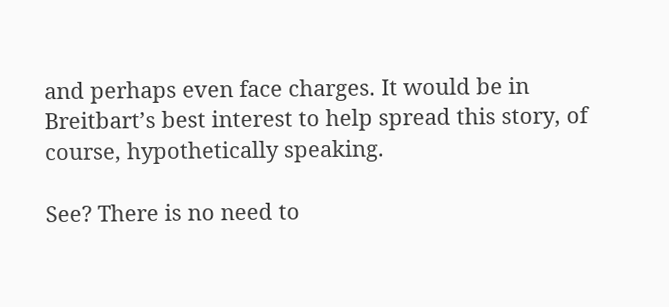and perhaps even face charges. It would be in Breitbart’s best interest to help spread this story, of course, hypothetically speaking.

See? There is no need to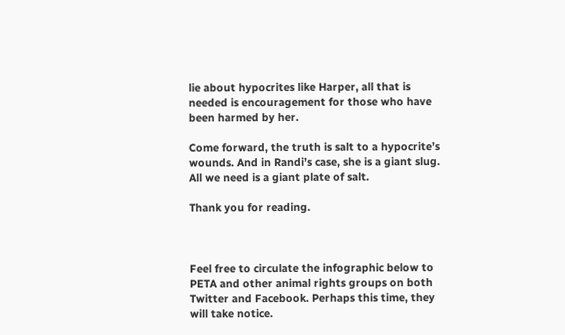lie about hypocrites like Harper, all that is needed is encouragement for those who have been harmed by her.

Come forward, the truth is salt to a hypocrite’s wounds. And in Randi’s case, she is a giant slug. All we need is a giant plate of salt.

Thank you for reading.



Feel free to circulate the infographic below to PETA and other animal rights groups on both Twitter and Facebook. Perhaps this time, they will take notice.